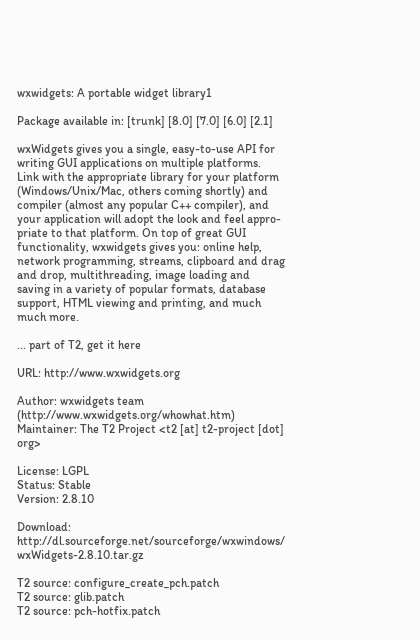wxwidgets: A portable widget library1

Package available in: [trunk] [8.0] [7.0] [6.0] [2.1]

wxWidgets gives you a single, easy-to-use API for writing GUI applications on multiple platforms. Link with the appropriate library for your platform (Windows/Unix/Mac, others coming shortly) and compiler (almost any popular C++ compiler), and your application will adopt the look and feel appro- priate to that platform. On top of great GUI functionality, wxwidgets gives you: online help, network programming, streams, clipboard and drag and drop, multithreading, image loading and saving in a variety of popular formats, database support, HTML viewing and printing, and much much more.

... part of T2, get it here

URL: http://www.wxwidgets.org

Author: wxwidgets team (http://www.wxwidgets.org/whowhat.htm)
Maintainer: The T2 Project <t2 [at] t2-project [dot] org>

License: LGPL
Status: Stable
Version: 2.8.10

Download: http://dl.sourceforge.net/sourceforge/wxwindows/ wxWidgets-2.8.10.tar.gz

T2 source: configure_create_pch.patch
T2 source: glib.patch
T2 source: pch-hotfix.patch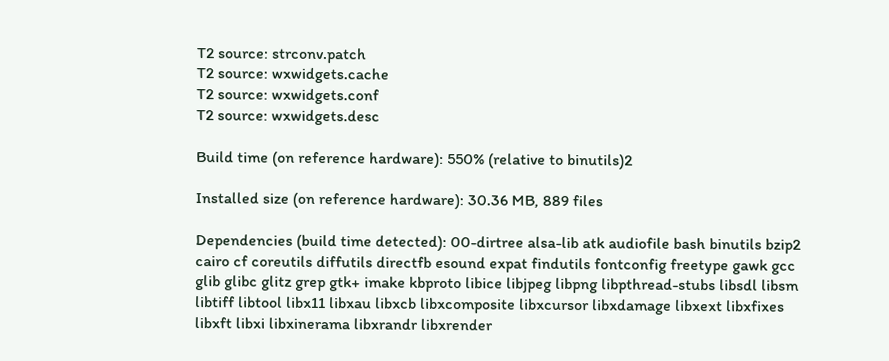T2 source: strconv.patch
T2 source: wxwidgets.cache
T2 source: wxwidgets.conf
T2 source: wxwidgets.desc

Build time (on reference hardware): 550% (relative to binutils)2

Installed size (on reference hardware): 30.36 MB, 889 files

Dependencies (build time detected): 00-dirtree alsa-lib atk audiofile bash binutils bzip2 cairo cf coreutils diffutils directfb esound expat findutils fontconfig freetype gawk gcc glib glibc glitz grep gtk+ imake kbproto libice libjpeg libpng libpthread-stubs libsdl libsm libtiff libtool libx11 libxau libxcb libxcomposite libxcursor libxdamage libxext libxfixes libxft libxi libxinerama libxrandr libxrender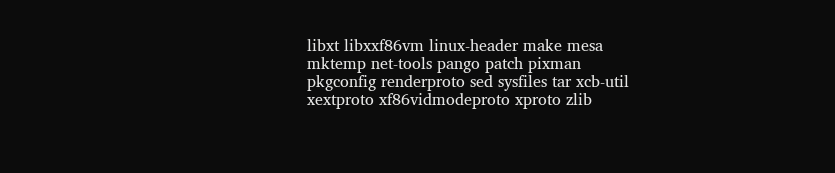libxt libxxf86vm linux-header make mesa mktemp net-tools pango patch pixman pkgconfig renderproto sed sysfiles tar xcb-util xextproto xf86vidmodeproto xproto zlib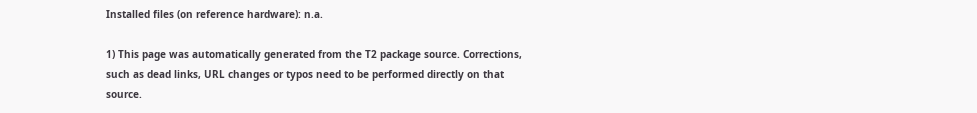Installed files (on reference hardware): n.a.

1) This page was automatically generated from the T2 package source. Corrections, such as dead links, URL changes or typos need to be performed directly on that source.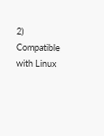2) Compatible with Linux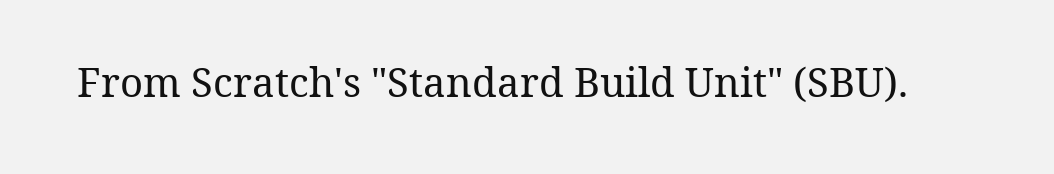From Scratch's "Standard Build Unit" (SBU).